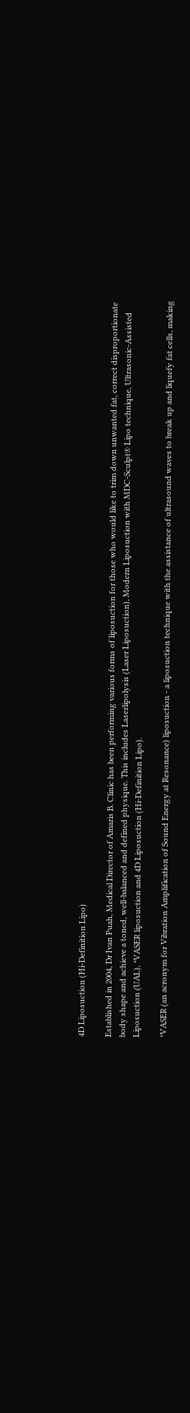4D Liposuction (Hi-Definition Lipo)

Established in 2004, Dr Ivan Puah, Medical Director of Amaris B. Clinic has been performing various forms of liposuction for those who would like to trim down unwanted fat, correct disproportionate body shape and achieve a toned, well-balanced and defined physique. This includes Laserlipolysis (Laser Liposuction), Modern Liposuction with MDC-Sculpt® Lipo technique, Ultrasonic-Assisted Liposuction (UAL), *VASER liposuction and 4D Liposuction (Hi-Definition Lipo).

*VASER (an acronym for Vibration Amplification of Sound Energy at Resonance) liposuction - a liposuction technique with the assistance of ultrasound waves to break up and liquefy fat cells, making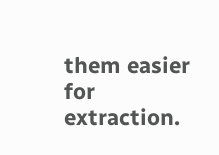them easier for extraction.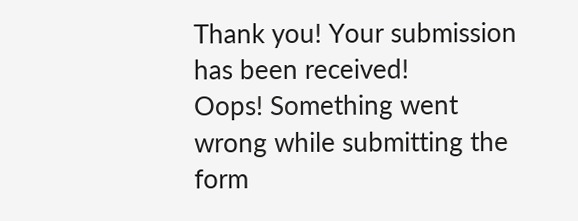Thank you! Your submission has been received!
Oops! Something went wrong while submitting the form